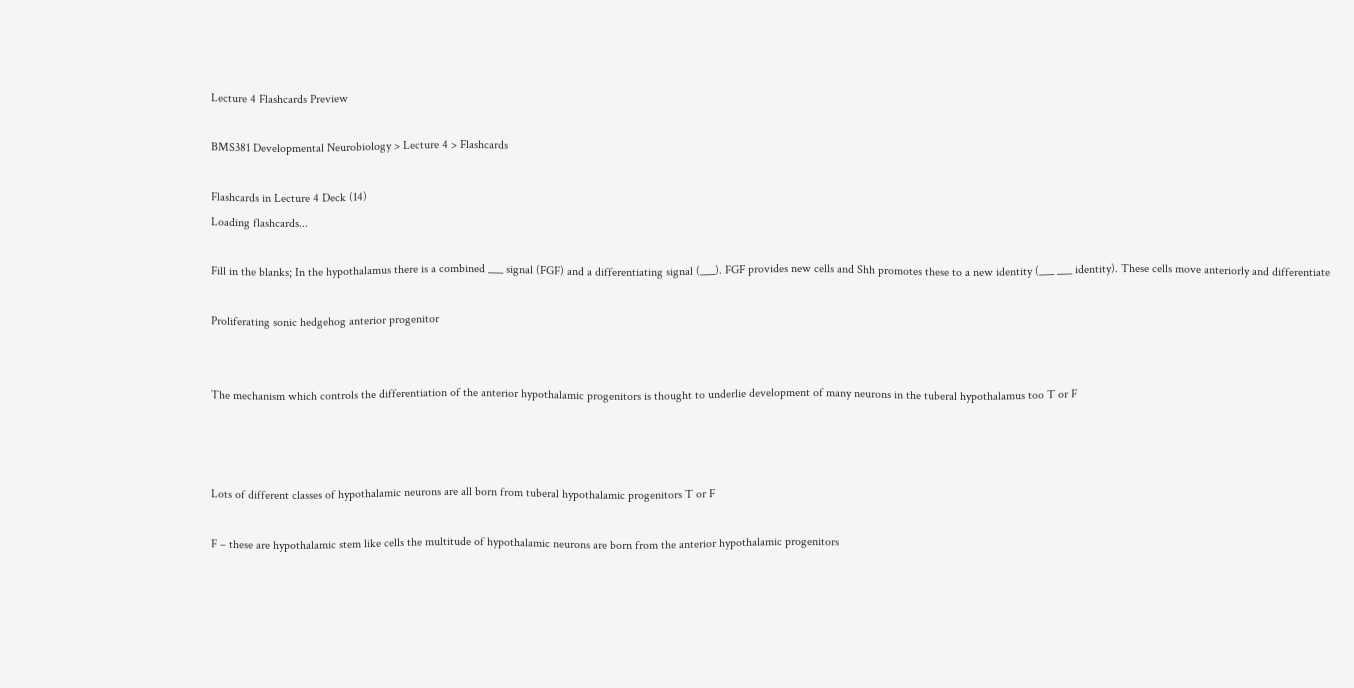Lecture 4 Flashcards Preview

BMS381 Developmental Neurobiology > Lecture 4 > Flashcards

Flashcards in Lecture 4 Deck (14)
Loading flashcards...

Fill in the blanks; In the hypothalamus there is a combined ___ signal (FGF) and a differentiating signal (___). FGF provides new cells and Shh promotes these to a new identity (___ ___ identity). These cells move anteriorly and differentiate

Proliferating sonic hedgehog anterior progenitor


The mechanism which controls the differentiation of the anterior hypothalamic progenitors is thought to underlie development of many neurons in the tuberal hypothalamus too T or F



Lots of different classes of hypothalamic neurons are all born from tuberal hypothalamic progenitors T or F

F – these are hypothalamic stem like cells the multitude of hypothalamic neurons are born from the anterior hypothalamic progenitors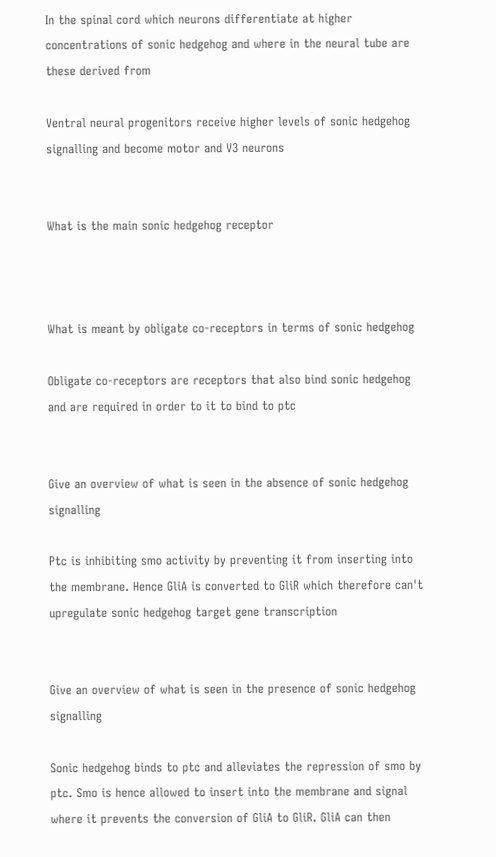In the spinal cord which neurons differentiate at higher concentrations of sonic hedgehog and where in the neural tube are these derived from

Ventral neural progenitors receive higher levels of sonic hedgehog signalling and become motor and V3 neurons


What is the main sonic hedgehog receptor



What is meant by obligate co-receptors in terms of sonic hedgehog

Obligate co-receptors are receptors that also bind sonic hedgehog and are required in order to it to bind to ptc


Give an overview of what is seen in the absence of sonic hedgehog signalling

Ptc is inhibiting smo activity by preventing it from inserting into the membrane. Hence GliA is converted to GliR which therefore can't upregulate sonic hedgehog target gene transcription


Give an overview of what is seen in the presence of sonic hedgehog signalling

Sonic hedgehog binds to ptc and alleviates the repression of smo by ptc. Smo is hence allowed to insert into the membrane and signal where it prevents the conversion of GliA to GliR. GliA can then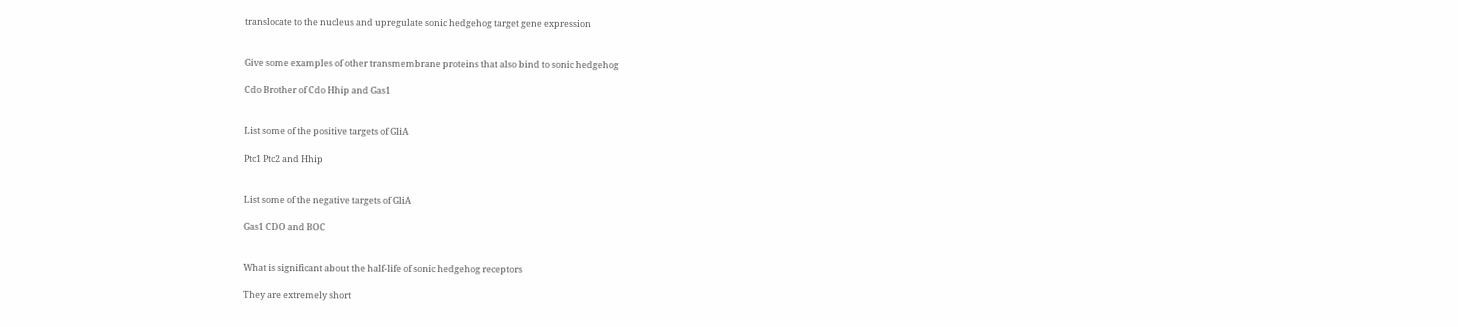translocate to the nucleus and upregulate sonic hedgehog target gene expression


Give some examples of other transmembrane proteins that also bind to sonic hedgehog

Cdo Brother of Cdo Hhip and Gas1


List some of the positive targets of GliA

Ptc1 Ptc2 and Hhip


List some of the negative targets of GliA

Gas1 CDO and BOC


What is significant about the half-life of sonic hedgehog receptors

They are extremely short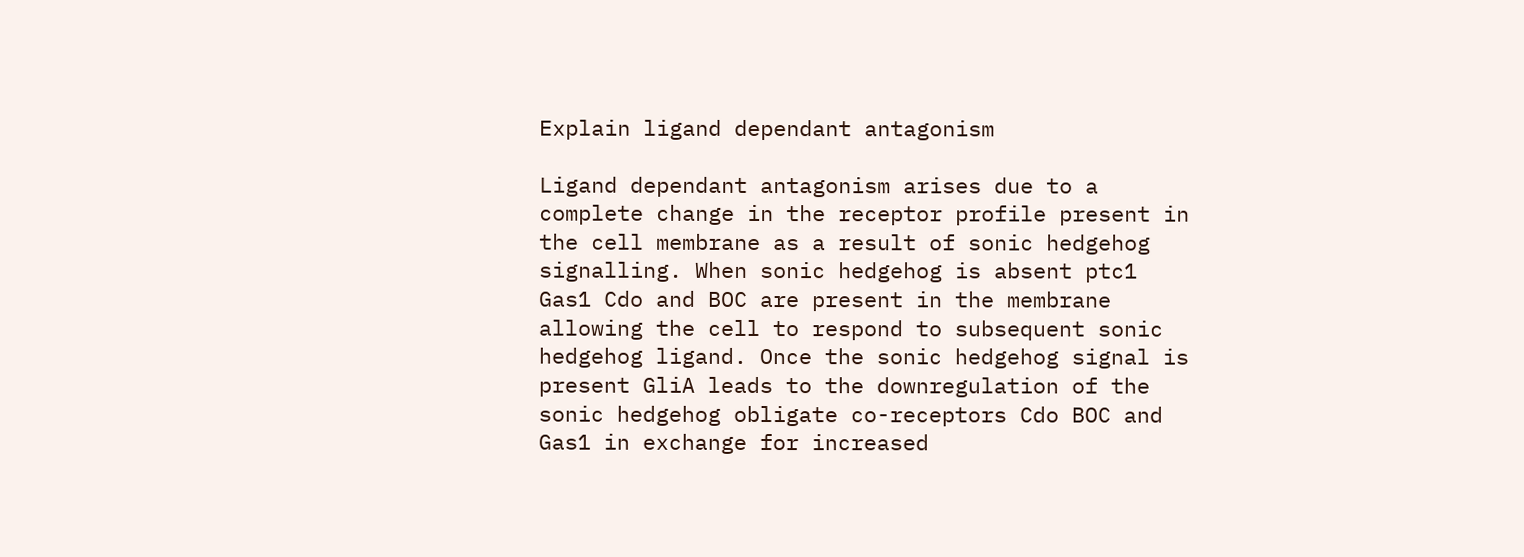Explain ligand dependant antagonism

Ligand dependant antagonism arises due to a complete change in the receptor profile present in the cell membrane as a result of sonic hedgehog signalling. When sonic hedgehog is absent ptc1 Gas1 Cdo and BOC are present in the membrane allowing the cell to respond to subsequent sonic hedgehog ligand. Once the sonic hedgehog signal is present GliA leads to the downregulation of the sonic hedgehog obligate co-receptors Cdo BOC and Gas1 in exchange for increased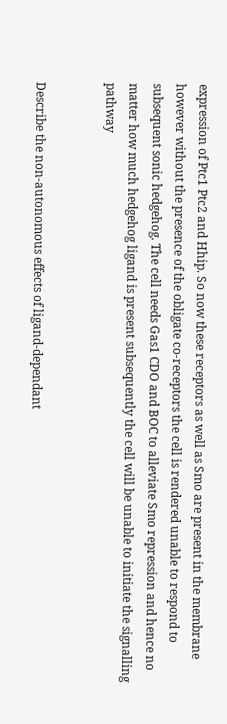expression of Ptc1 Ptc2 and Hhip. So now these receptors as well as Smo are present in the membrane however without the presence of the obligate co-receptors the cell is rendered unable to respond to subsequent sonic hedgehog. The cell needs Gas1 CDO and BOC to alleviate Smo repression and hence no matter how much hedgehog ligand is present subsequently the cell will be unable to initiate the signalling pathway


Describe the non-autonomous effects of ligand-dependant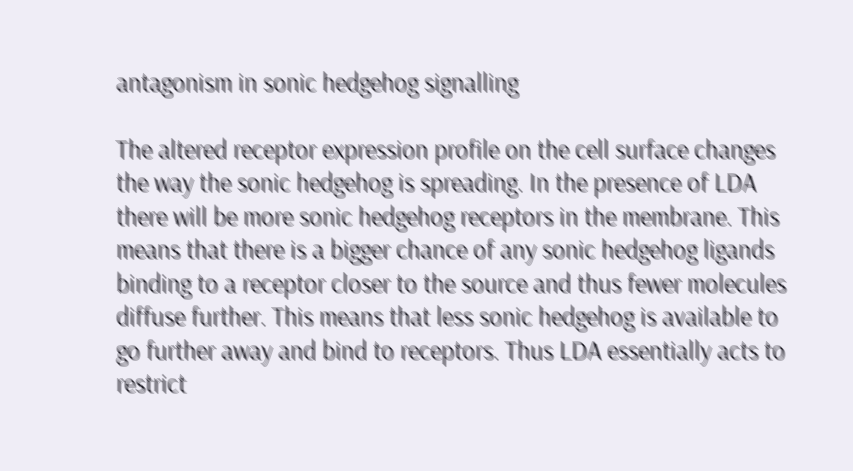antagonism in sonic hedgehog signalling

The altered receptor expression profile on the cell surface changes the way the sonic hedgehog is spreading. In the presence of LDA there will be more sonic hedgehog receptors in the membrane. This means that there is a bigger chance of any sonic hedgehog ligands binding to a receptor closer to the source and thus fewer molecules diffuse further. This means that less sonic hedgehog is available to go further away and bind to receptors. Thus LDA essentially acts to restrict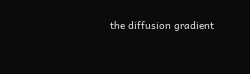the diffusion gradient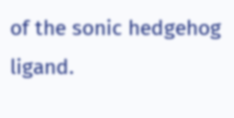of the sonic hedgehog ligand.